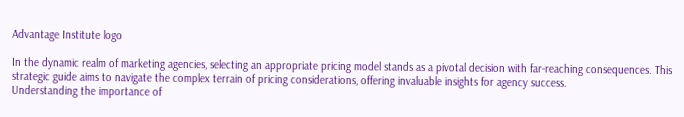Advantage Institute logo

In the dynamic realm of marketing agencies, selecting an appropriate pricing model stands as a pivotal decision with far-reaching consequences. This strategic guide aims to navigate the complex terrain of pricing considerations, offering invaluable insights for agency success.
Understanding the importance of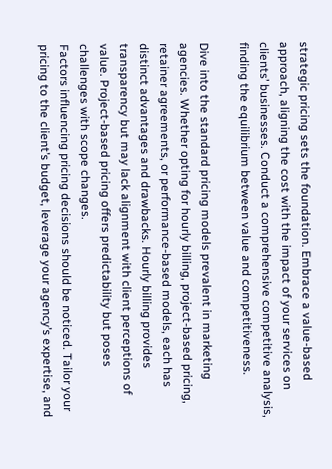strategic pricing sets the foundation. Embrace a value-based approach, aligning the cost with the impact of your services on clients’ businesses. Conduct a comprehensive competitive analysis, finding the equilibrium between value and competitiveness.

Dive into the standard pricing models prevalent in marketing agencies. Whether opting for hourly billing, project-based pricing, retainer agreements, or performance-based models, each has distinct advantages and drawbacks. Hourly billing provides transparency but may lack alignment with client perceptions of value. Project-based pricing offers predictability but poses challenges with scope changes.
Factors influencing pricing decisions should be noticed. Tailor your pricing to the client’s budget, leverage your agency’s expertise, and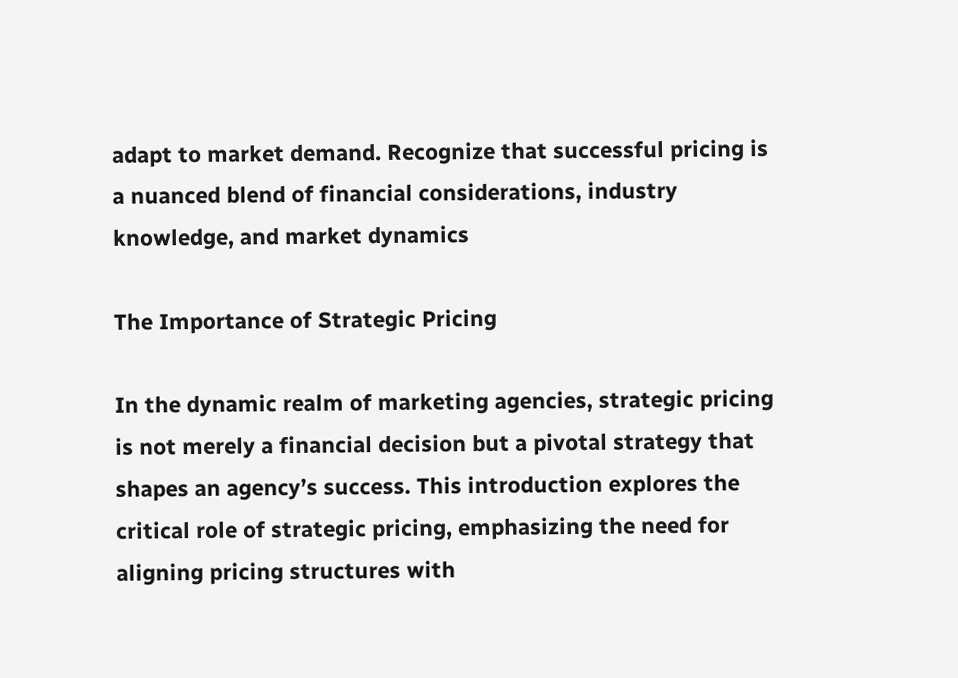adapt to market demand. Recognize that successful pricing is a nuanced blend of financial considerations, industry knowledge, and market dynamics

The Importance of Strategic Pricing

In the dynamic realm of marketing agencies, strategic pricing is not merely a financial decision but a pivotal strategy that shapes an agency’s success. This introduction explores the critical role of strategic pricing, emphasizing the need for aligning pricing structures with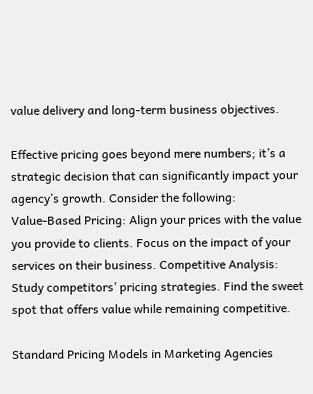value delivery and long-term business objectives.

Effective pricing goes beyond mere numbers; it’s a strategic decision that can significantly impact your agency’s growth. Consider the following:
Value-Based Pricing: Align your prices with the value you provide to clients. Focus on the impact of your services on their business. Competitive Analysis: Study competitors’ pricing strategies. Find the sweet spot that offers value while remaining competitive.

Standard Pricing Models in Marketing Agencies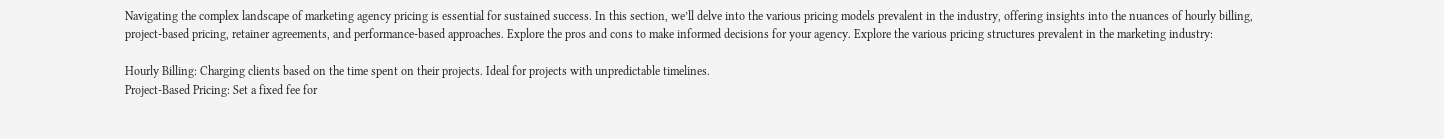Navigating the complex landscape of marketing agency pricing is essential for sustained success. In this section, we’ll delve into the various pricing models prevalent in the industry, offering insights into the nuances of hourly billing, project-based pricing, retainer agreements, and performance-based approaches. Explore the pros and cons to make informed decisions for your agency. Explore the various pricing structures prevalent in the marketing industry:

Hourly Billing: Charging clients based on the time spent on their projects. Ideal for projects with unpredictable timelines.
Project-Based Pricing: Set a fixed fee for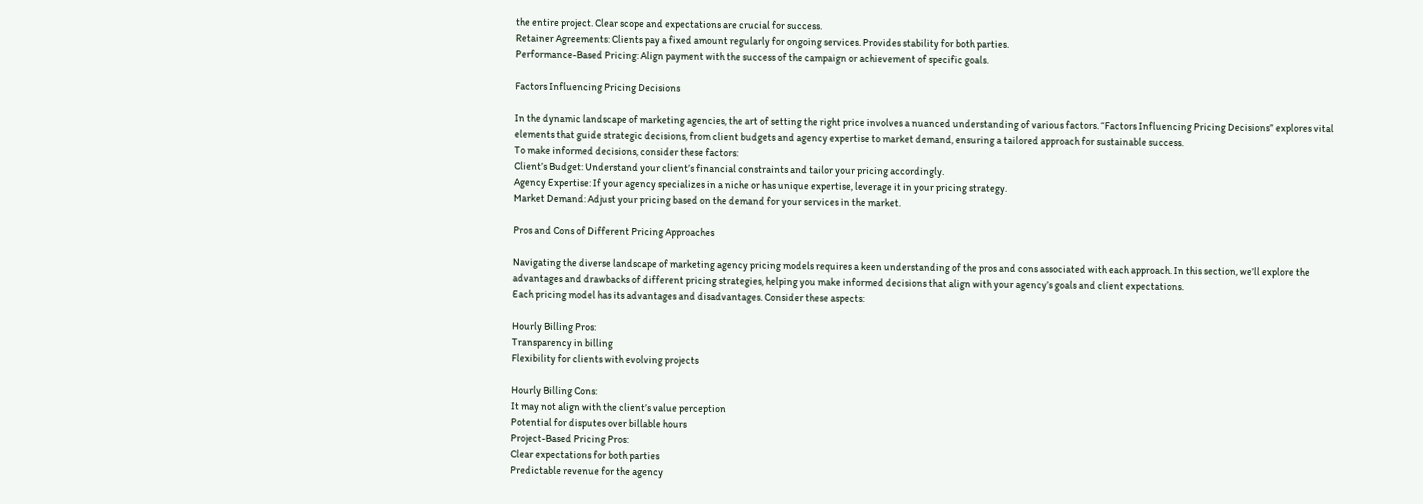the entire project. Clear scope and expectations are crucial for success.
Retainer Agreements: Clients pay a fixed amount regularly for ongoing services. Provides stability for both parties.
Performance-Based Pricing: Align payment with the success of the campaign or achievement of specific goals.

Factors Influencing Pricing Decisions

In the dynamic landscape of marketing agencies, the art of setting the right price involves a nuanced understanding of various factors. “Factors Influencing Pricing Decisions” explores vital elements that guide strategic decisions, from client budgets and agency expertise to market demand, ensuring a tailored approach for sustainable success.
To make informed decisions, consider these factors:
Client’s Budget: Understand your client’s financial constraints and tailor your pricing accordingly.
Agency Expertise: If your agency specializes in a niche or has unique expertise, leverage it in your pricing strategy.
Market Demand: Adjust your pricing based on the demand for your services in the market.

Pros and Cons of Different Pricing Approaches

Navigating the diverse landscape of marketing agency pricing models requires a keen understanding of the pros and cons associated with each approach. In this section, we’ll explore the advantages and drawbacks of different pricing strategies, helping you make informed decisions that align with your agency’s goals and client expectations.
Each pricing model has its advantages and disadvantages. Consider these aspects:

Hourly Billing Pros:
Transparency in billing
Flexibility for clients with evolving projects

Hourly Billing Cons:
It may not align with the client’s value perception
Potential for disputes over billable hours
Project-Based Pricing Pros:
Clear expectations for both parties
Predictable revenue for the agency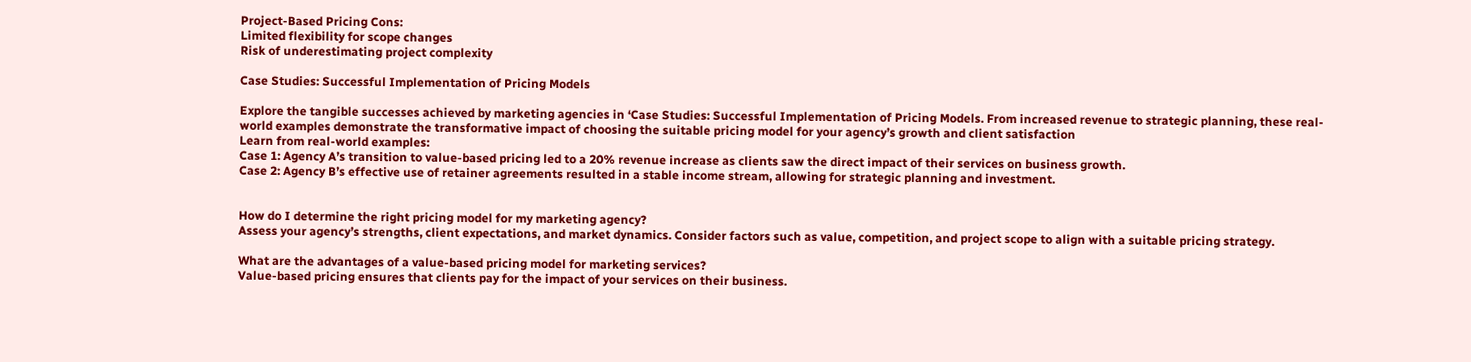Project-Based Pricing Cons:
Limited flexibility for scope changes
Risk of underestimating project complexity

Case Studies: Successful Implementation of Pricing Models

Explore the tangible successes achieved by marketing agencies in ‘Case Studies: Successful Implementation of Pricing Models. From increased revenue to strategic planning, these real-world examples demonstrate the transformative impact of choosing the suitable pricing model for your agency’s growth and client satisfaction
Learn from real-world examples:
Case 1: Agency A’s transition to value-based pricing led to a 20% revenue increase as clients saw the direct impact of their services on business growth.
Case 2: Agency B’s effective use of retainer agreements resulted in a stable income stream, allowing for strategic planning and investment.


How do I determine the right pricing model for my marketing agency?
Assess your agency’s strengths, client expectations, and market dynamics. Consider factors such as value, competition, and project scope to align with a suitable pricing strategy.

What are the advantages of a value-based pricing model for marketing services?
Value-based pricing ensures that clients pay for the impact of your services on their business.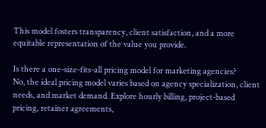This model fosters transparency, client satisfaction, and a more equitable representation of the value you provide.

Is there a one-size-fits-all pricing model for marketing agencies?
No, the ideal pricing model varies based on agency specialization, client needs, and market demand. Explore hourly billing, project-based pricing, retainer agreements,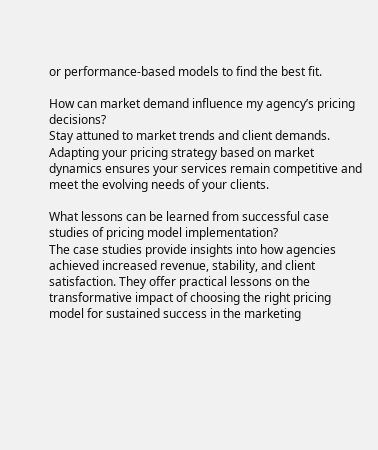or performance-based models to find the best fit.

How can market demand influence my agency’s pricing decisions?
Stay attuned to market trends and client demands. Adapting your pricing strategy based on market dynamics ensures your services remain competitive and meet the evolving needs of your clients.

What lessons can be learned from successful case studies of pricing model implementation?
The case studies provide insights into how agencies achieved increased revenue, stability, and client satisfaction. They offer practical lessons on the transformative impact of choosing the right pricing model for sustained success in the marketing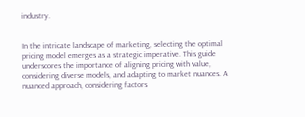industry.


In the intricate landscape of marketing, selecting the optimal pricing model emerges as a strategic imperative. This guide underscores the importance of aligning pricing with value, considering diverse models, and adapting to market nuances. A nuanced approach, considering factors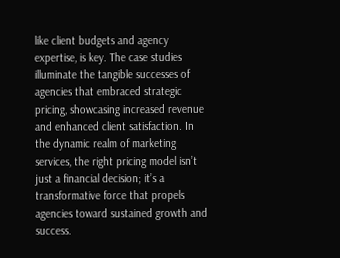like client budgets and agency expertise, is key. The case studies illuminate the tangible successes of agencies that embraced strategic pricing, showcasing increased revenue and enhanced client satisfaction. In the dynamic realm of marketing services, the right pricing model isn’t just a financial decision; it’s a transformative force that propels agencies toward sustained growth and success.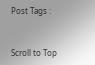Post Tags :


Scroll to Top